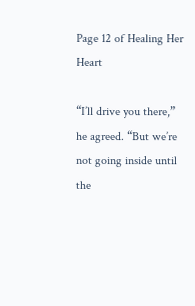Page 12 of Healing Her Heart

“I’ll drive you there,” he agreed. “But we’re not going inside until the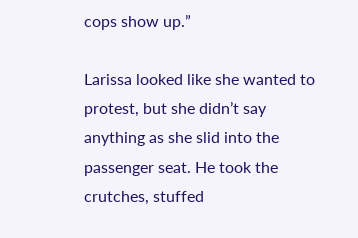cops show up.”

Larissa looked like she wanted to protest, but she didn’t say anything as she slid into the passenger seat. He took the crutches, stuffed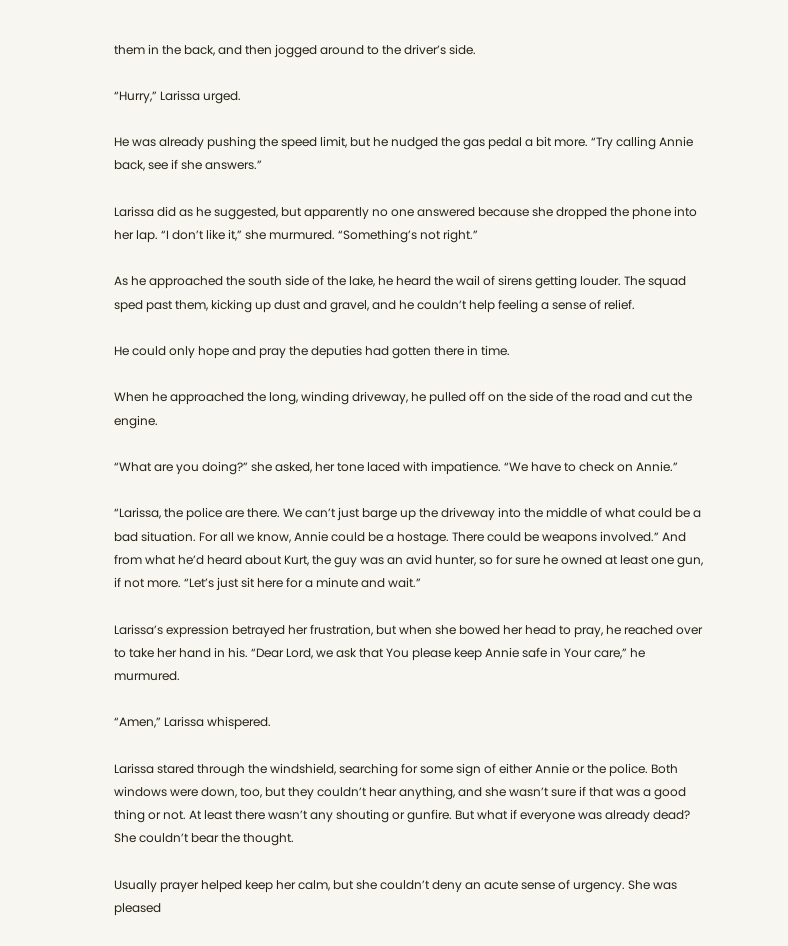them in the back, and then jogged around to the driver’s side.

“Hurry,” Larissa urged.

He was already pushing the speed limit, but he nudged the gas pedal a bit more. “Try calling Annie back, see if she answers.”

Larissa did as he suggested, but apparently no one answered because she dropped the phone into her lap. “I don’t like it,” she murmured. “Something’s not right.”

As he approached the south side of the lake, he heard the wail of sirens getting louder. The squad sped past them, kicking up dust and gravel, and he couldn’t help feeling a sense of relief.

He could only hope and pray the deputies had gotten there in time.

When he approached the long, winding driveway, he pulled off on the side of the road and cut the engine.

“What are you doing?” she asked, her tone laced with impatience. “We have to check on Annie.”

“Larissa, the police are there. We can’t just barge up the driveway into the middle of what could be a bad situation. For all we know, Annie could be a hostage. There could be weapons involved.” And from what he’d heard about Kurt, the guy was an avid hunter, so for sure he owned at least one gun, if not more. “Let’s just sit here for a minute and wait.”

Larissa’s expression betrayed her frustration, but when she bowed her head to pray, he reached over to take her hand in his. “Dear Lord, we ask that You please keep Annie safe in Your care,” he murmured.

“Amen,” Larissa whispered.

Larissa stared through the windshield, searching for some sign of either Annie or the police. Both windows were down, too, but they couldn’t hear anything, and she wasn’t sure if that was a good thing or not. At least there wasn’t any shouting or gunfire. But what if everyone was already dead? She couldn’t bear the thought.

Usually prayer helped keep her calm, but she couldn’t deny an acute sense of urgency. She was pleased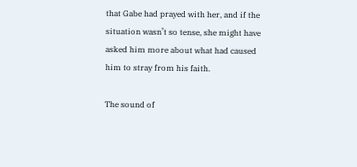that Gabe had prayed with her, and if the situation wasn’t so tense, she might have asked him more about what had caused him to stray from his faith.

The sound of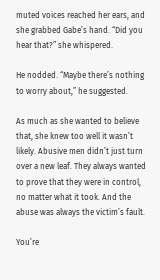muted voices reached her ears, and she grabbed Gabe’s hand. “Did you hear that?” she whispered.

He nodded. “Maybe there’s nothing to worry about,” he suggested.

As much as she wanted to believe that, she knew too well it wasn’t likely. Abusive men didn’t just turn over a new leaf. They always wanted to prove that they were in control, no matter what it took. And the abuse was always the victim’s fault.

You’re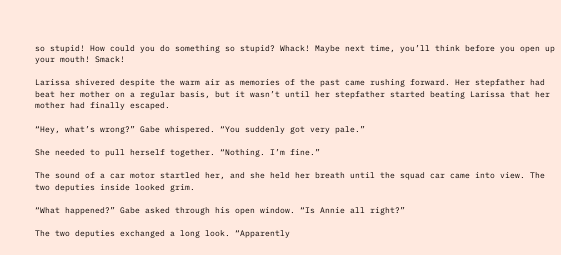so stupid! How could you do something so stupid? Whack! Maybe next time, you’ll think before you open up your mouth! Smack!

Larissa shivered despite the warm air as memories of the past came rushing forward. Her stepfather had beat her mother on a regular basis, but it wasn’t until her stepfather started beating Larissa that her mother had finally escaped.

“Hey, what’s wrong?” Gabe whispered. “You suddenly got very pale.”

She needed to pull herself together. “Nothing. I’m fine.”

The sound of a car motor startled her, and she held her breath until the squad car came into view. The two deputies inside looked grim.

“What happened?” Gabe asked through his open window. “Is Annie all right?”

The two deputies exchanged a long look. “Apparently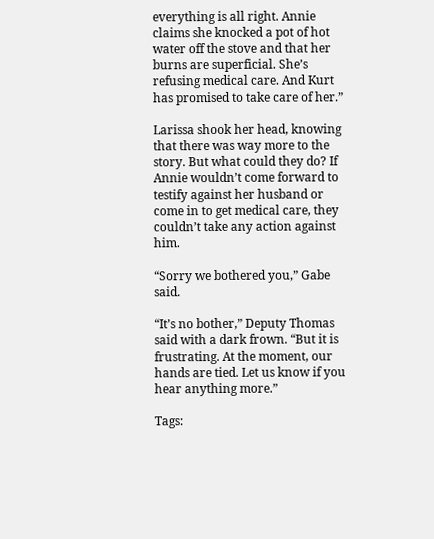everything is all right. Annie claims she knocked a pot of hot water off the stove and that her burns are superficial. She’s refusing medical care. And Kurt has promised to take care of her.”

Larissa shook her head, knowing that there was way more to the story. But what could they do? If Annie wouldn’t come forward to testify against her husband or come in to get medical care, they couldn’t take any action against him.

“Sorry we bothered you,” Gabe said.

“It’s no bother,” Deputy Thomas said with a dark frown. “But it is frustrating. At the moment, our hands are tied. Let us know if you hear anything more.”

Tags: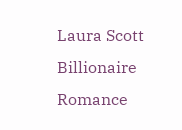Laura Scott Billionaire Romance